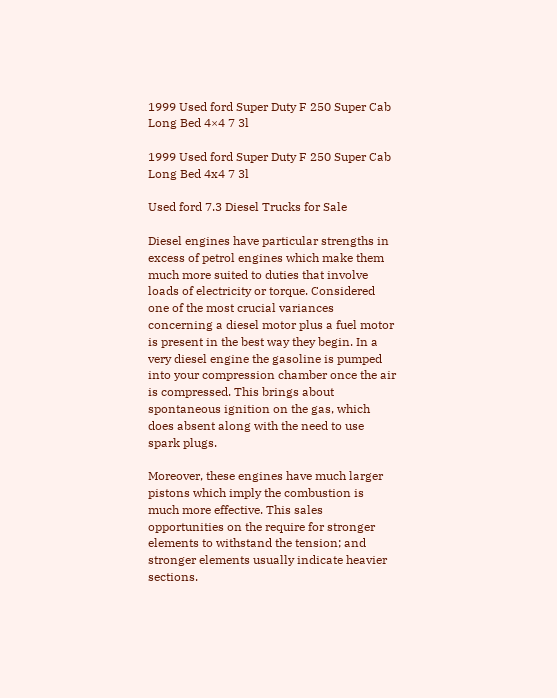1999 Used ford Super Duty F 250 Super Cab Long Bed 4×4 7 3l

1999 Used ford Super Duty F 250 Super Cab Long Bed 4x4 7 3l

Used ford 7.3 Diesel Trucks for Sale

Diesel engines have particular strengths in excess of petrol engines which make them much more suited to duties that involve loads of electricity or torque. Considered one of the most crucial variances concerning a diesel motor plus a fuel motor is present in the best way they begin. In a very diesel engine the gasoline is pumped into your compression chamber once the air is compressed. This brings about spontaneous ignition on the gas, which does absent along with the need to use spark plugs.

Moreover, these engines have much larger pistons which imply the combustion is much more effective. This sales opportunities on the require for stronger elements to withstand the tension; and stronger elements usually indicate heavier sections.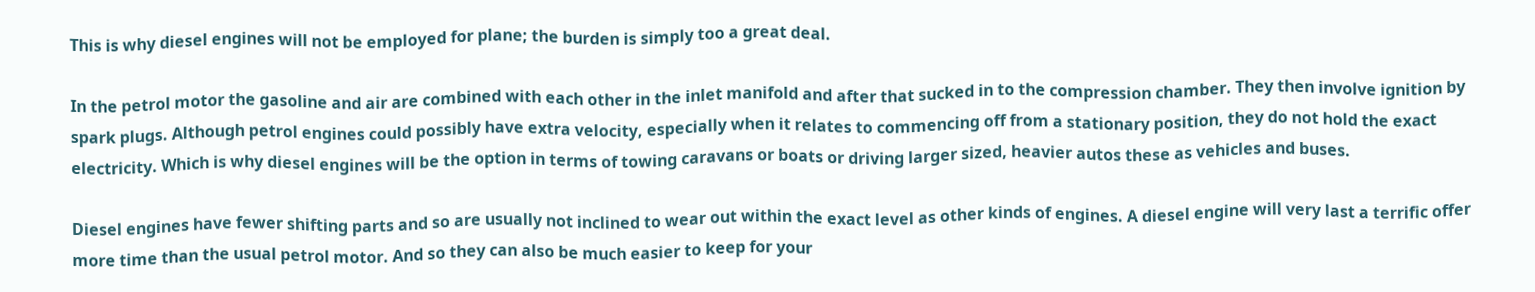This is why diesel engines will not be employed for plane; the burden is simply too a great deal.

In the petrol motor the gasoline and air are combined with each other in the inlet manifold and after that sucked in to the compression chamber. They then involve ignition by spark plugs. Although petrol engines could possibly have extra velocity, especially when it relates to commencing off from a stationary position, they do not hold the exact electricity. Which is why diesel engines will be the option in terms of towing caravans or boats or driving larger sized, heavier autos these as vehicles and buses.

Diesel engines have fewer shifting parts and so are usually not inclined to wear out within the exact level as other kinds of engines. A diesel engine will very last a terrific offer more time than the usual petrol motor. And so they can also be much easier to keep for your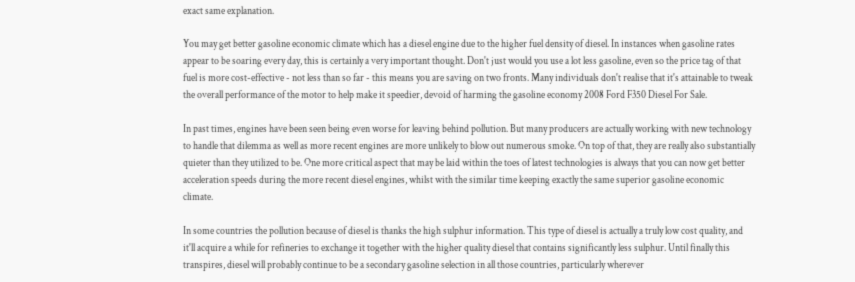exact same explanation.

You may get better gasoline economic climate which has a diesel engine due to the higher fuel density of diesel. In instances when gasoline rates appear to be soaring every day, this is certainly a very important thought. Don't just would you use a lot less gasoline, even so the price tag of that fuel is more cost-effective - not less than so far - this means you are saving on two fronts. Many individuals don't realise that it's attainable to tweak the overall performance of the motor to help make it speedier, devoid of harming the gasoline economy 2008 Ford F350 Diesel For Sale.

In past times, engines have been seen being even worse for leaving behind pollution. But many producers are actually working with new technology to handle that dilemma as well as more recent engines are more unlikely to blow out numerous smoke. On top of that, they are really also substantially quieter than they utilized to be. One more critical aspect that may be laid within the toes of latest technologies is always that you can now get better acceleration speeds during the more recent diesel engines, whilst with the similar time keeping exactly the same superior gasoline economic climate.

In some countries the pollution because of diesel is thanks the high sulphur information. This type of diesel is actually a truly low cost quality, and it'll acquire a while for refineries to exchange it together with the higher quality diesel that contains significantly less sulphur. Until finally this transpires, diesel will probably continue to be a secondary gasoline selection in all those countries, particularly wherever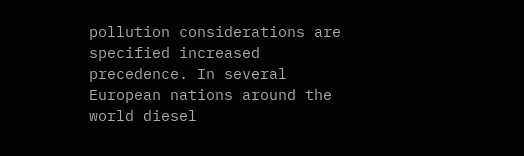pollution considerations are specified increased precedence. In several European nations around the world diesel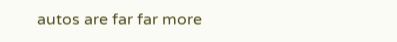autos are far far more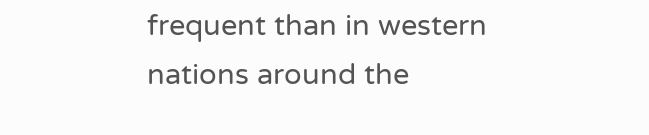frequent than in western nations around the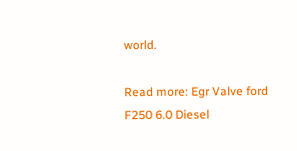world.

Read more: Egr Valve ford F250 6.0 Diesel